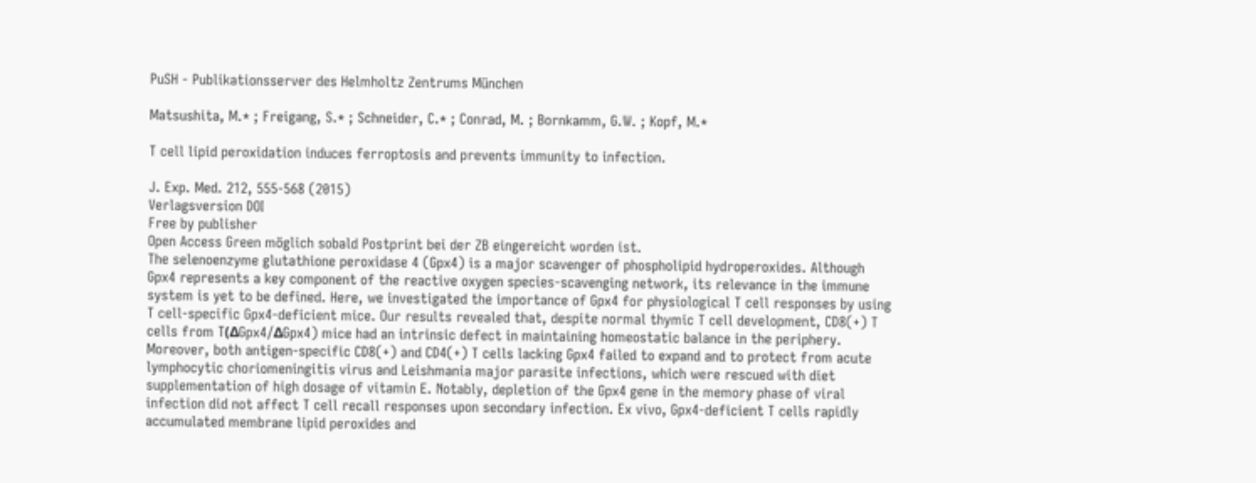PuSH - Publikationsserver des Helmholtz Zentrums München

Matsushita, M.* ; Freigang, S.* ; Schneider, C.* ; Conrad, M. ; Bornkamm, G.W. ; Kopf, M.*

T cell lipid peroxidation induces ferroptosis and prevents immunity to infection.

J. Exp. Med. 212, 555-568 (2015)
Verlagsversion DOI
Free by publisher
Open Access Green möglich sobald Postprint bei der ZB eingereicht worden ist.
The selenoenzyme glutathione peroxidase 4 (Gpx4) is a major scavenger of phospholipid hydroperoxides. Although Gpx4 represents a key component of the reactive oxygen species-scavenging network, its relevance in the immune system is yet to be defined. Here, we investigated the importance of Gpx4 for physiological T cell responses by using T cell-specific Gpx4-deficient mice. Our results revealed that, despite normal thymic T cell development, CD8(+) T cells from T(ΔGpx4/ΔGpx4) mice had an intrinsic defect in maintaining homeostatic balance in the periphery. Moreover, both antigen-specific CD8(+) and CD4(+) T cells lacking Gpx4 failed to expand and to protect from acute lymphocytic choriomeningitis virus and Leishmania major parasite infections, which were rescued with diet supplementation of high dosage of vitamin E. Notably, depletion of the Gpx4 gene in the memory phase of viral infection did not affect T cell recall responses upon secondary infection. Ex vivo, Gpx4-deficient T cells rapidly accumulated membrane lipid peroxides and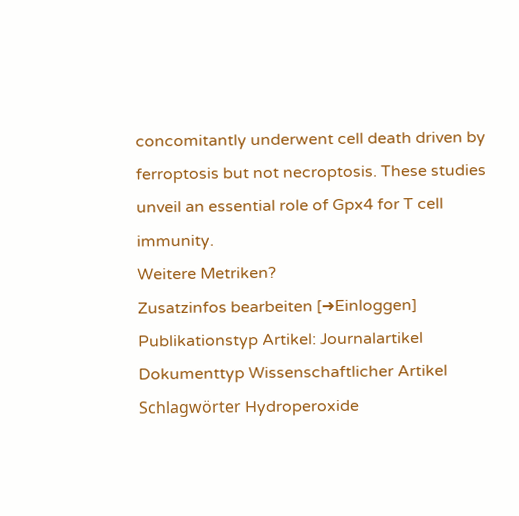concomitantly underwent cell death driven by ferroptosis but not necroptosis. These studies unveil an essential role of Gpx4 for T cell immunity.
Weitere Metriken?
Zusatzinfos bearbeiten [➜Einloggen]
Publikationstyp Artikel: Journalartikel
Dokumenttyp Wissenschaftlicher Artikel
Schlagwörter Hydroperoxide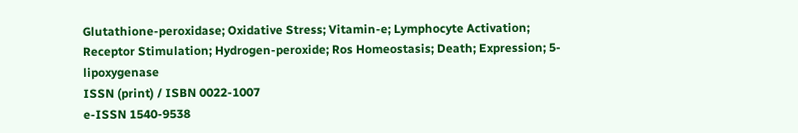Glutathione-peroxidase; Oxidative Stress; Vitamin-e; Lymphocyte Activation; Receptor Stimulation; Hydrogen-peroxide; Ros Homeostasis; Death; Expression; 5-lipoxygenase
ISSN (print) / ISBN 0022-1007
e-ISSN 1540-9538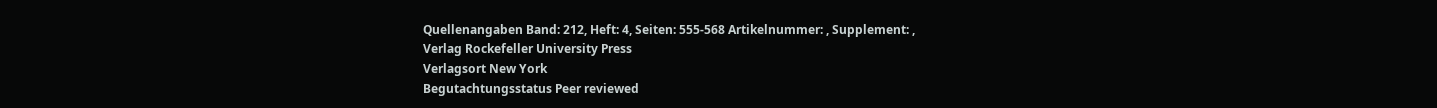Quellenangaben Band: 212, Heft: 4, Seiten: 555-568 Artikelnummer: , Supplement: ,
Verlag Rockefeller University Press
Verlagsort New York
Begutachtungsstatus Peer reviewed